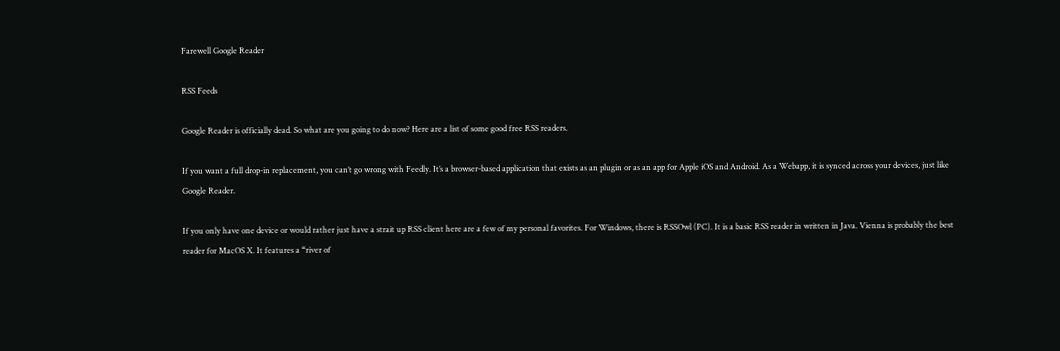Farewell Google Reader

RSS Feeds

Google Reader is officially dead. So what are you going to do now? Here are a list of some good free RSS readers.

If you want a full drop-in replacement, you can’t go wrong with Feedly. It’s a browser-based application that exists as an plugin or as an app for Apple iOS and Android. As a Webapp, it is synced across your devices, just like Google Reader.

If you only have one device or would rather just have a strait up RSS client here are a few of my personal favorites. For Windows, there is RSSOwl (PC). It is a basic RSS reader in written in Java. Vienna is probably the best reader for MacOS X. It features a “river of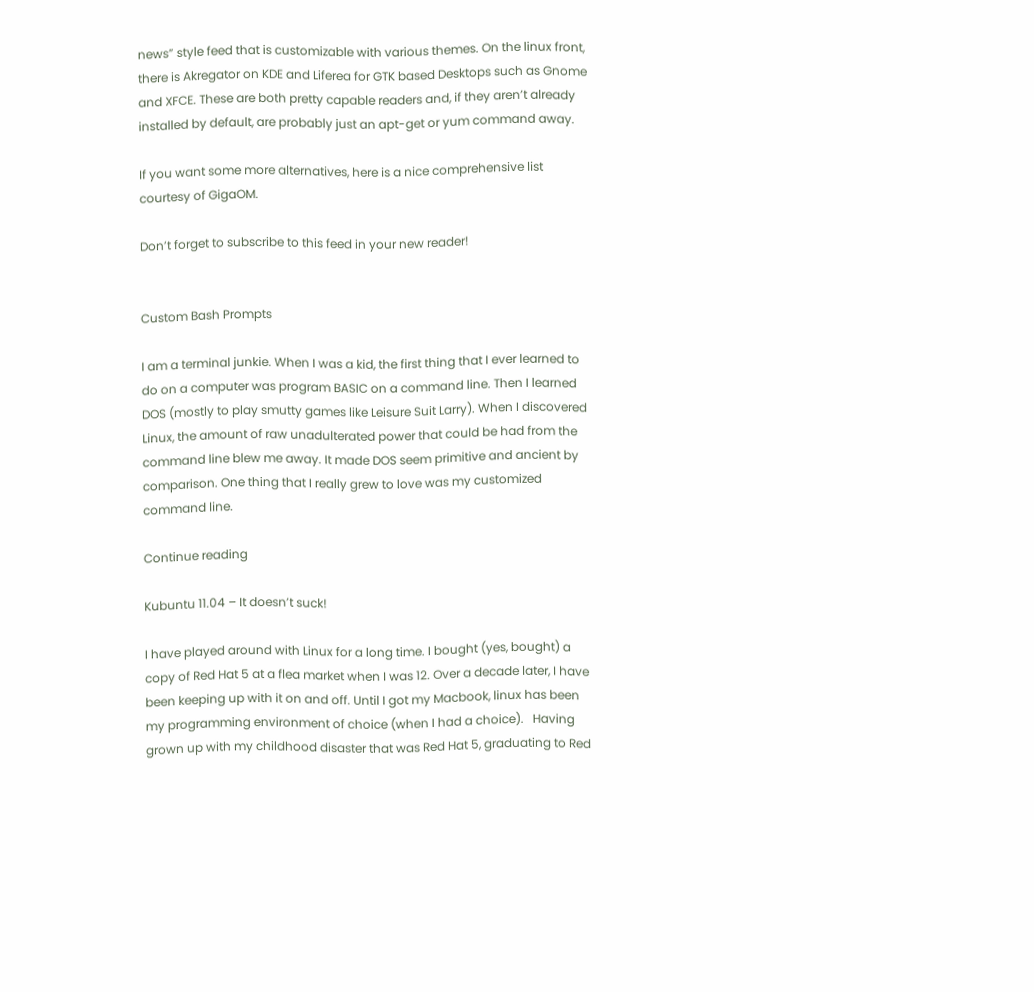news” style feed that is customizable with various themes. On the linux front, there is Akregator on KDE and Liferea for GTK based Desktops such as Gnome and XFCE. These are both pretty capable readers and, if they aren’t already installed by default, are probably just an apt-get or yum command away.

If you want some more alternatives, here is a nice comprehensive list courtesy of GigaOM.

Don’t forget to subscribe to this feed in your new reader!


Custom Bash Prompts

I am a terminal junkie. When I was a kid, the first thing that I ever learned to do on a computer was program BASIC on a command line. Then I learned DOS (mostly to play smutty games like Leisure Suit Larry). When I discovered Linux, the amount of raw unadulterated power that could be had from the command line blew me away. It made DOS seem primitive and ancient by comparison. One thing that I really grew to love was my customized command line.

Continue reading

Kubuntu 11.04 – It doesn’t suck!

I have played around with Linux for a long time. I bought (yes, bought) a copy of Red Hat 5 at a flea market when I was 12. Over a decade later, I have been keeping up with it on and off. Until I got my Macbook, linux has been my programming environment of choice (when I had a choice).   Having grown up with my childhood disaster that was Red Hat 5, graduating to Red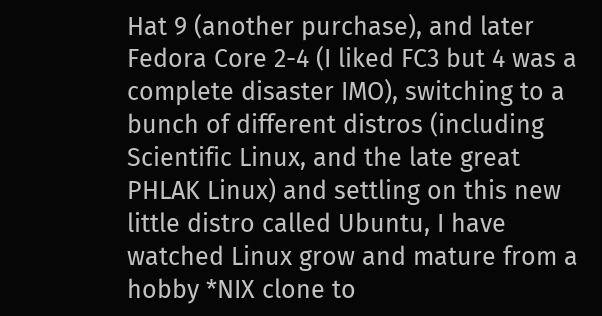Hat 9 (another purchase), and later Fedora Core 2-4 (I liked FC3 but 4 was a complete disaster IMO), switching to a bunch of different distros (including Scientific Linux, and the late great PHLAK Linux) and settling on this new little distro called Ubuntu, I have watched Linux grow and mature from a hobby *NIX clone to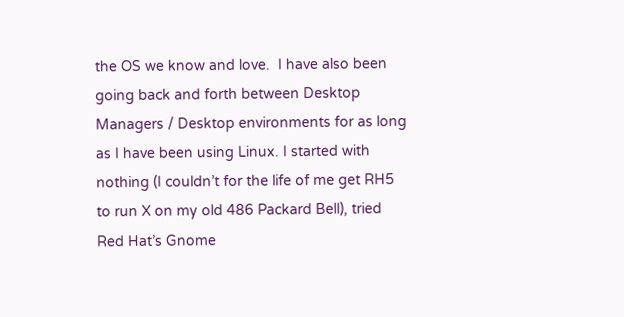the OS we know and love.  I have also been going back and forth between Desktop Managers / Desktop environments for as long as I have been using Linux. I started with nothing (I couldn’t for the life of me get RH5 to run X on my old 486 Packard Bell), tried Red Hat’s Gnome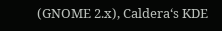(GNOME 2.x), Caldera‘s KDE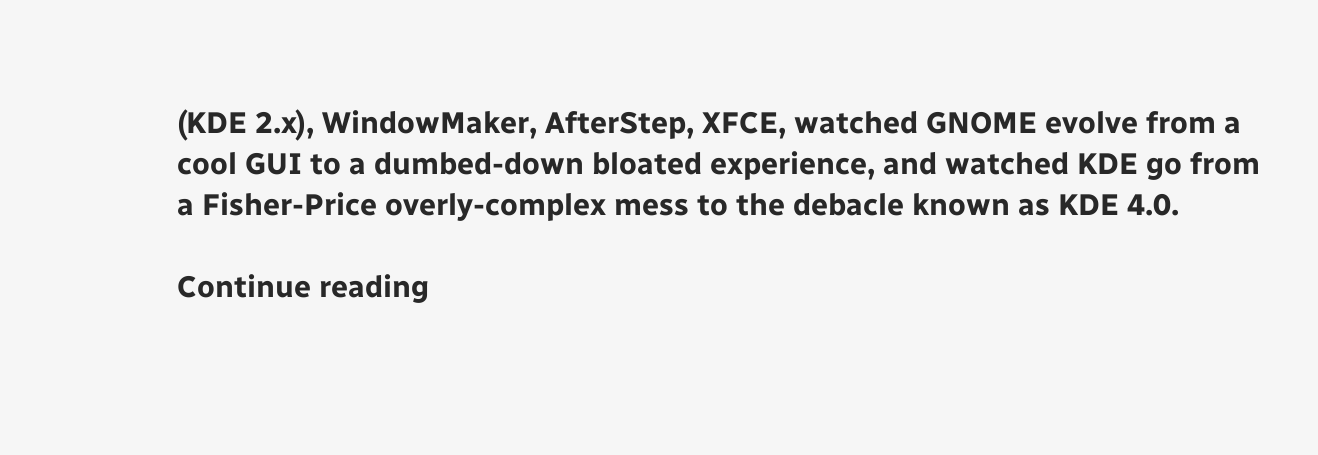(KDE 2.x), WindowMaker, AfterStep, XFCE, watched GNOME evolve from a cool GUI to a dumbed-down bloated experience, and watched KDE go from a Fisher-Price overly-complex mess to the debacle known as KDE 4.0.

Continue reading